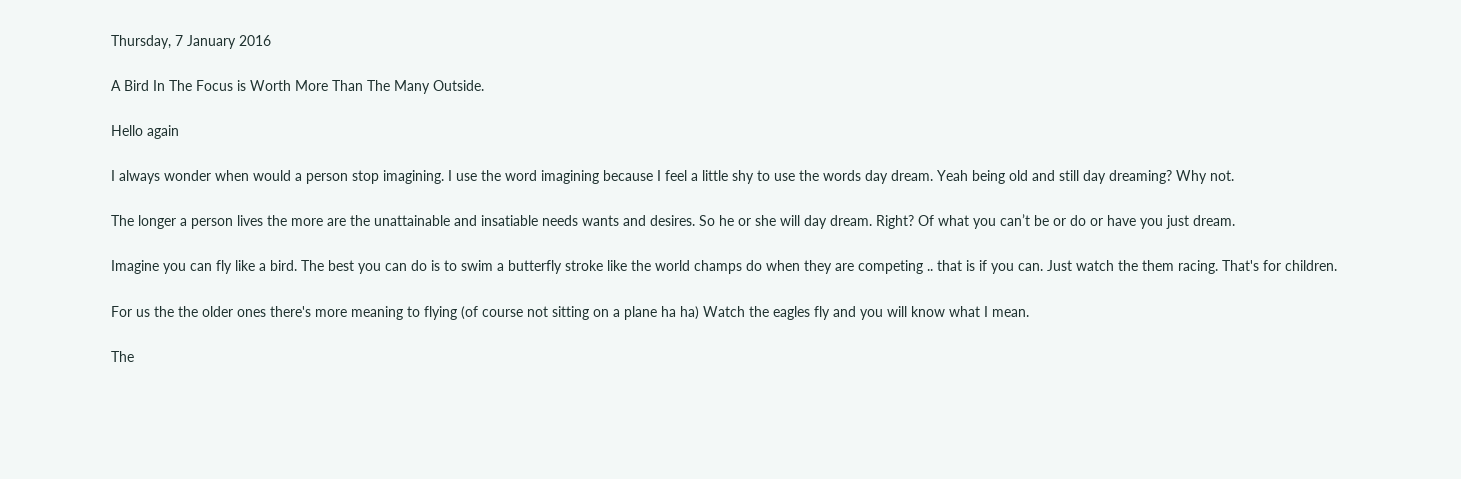Thursday, 7 January 2016

A Bird In The Focus is Worth More Than The Many Outside.

Hello again

I always wonder when would a person stop imagining. I use the word imagining because I feel a little shy to use the words day dream. Yeah being old and still day dreaming? Why not.

The longer a person lives the more are the unattainable and insatiable needs wants and desires. So he or she will day dream. Right? Of what you can’t be or do or have you just dream.

Imagine you can fly like a bird. The best you can do is to swim a butterfly stroke like the world champs do when they are competing .. that is if you can. Just watch the them racing. That's for children.

For us the the older ones there's more meaning to flying (of course not sitting on a plane ha ha) Watch the eagles fly and you will know what I mean.

The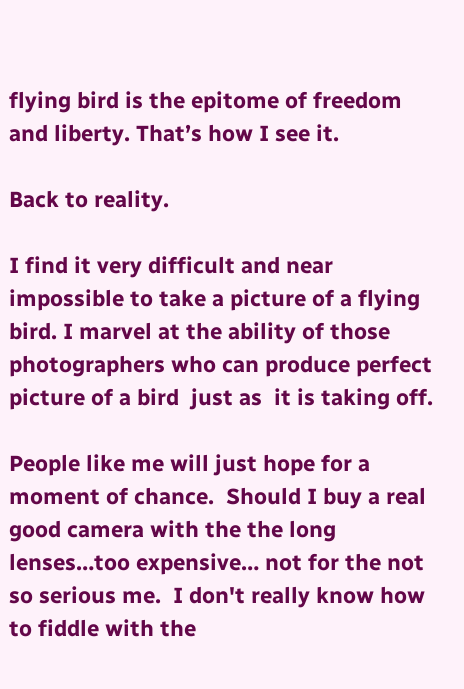flying bird is the epitome of freedom and liberty. That’s how I see it.

Back to reality.

I find it very difficult and near impossible to take a picture of a flying bird. I marvel at the ability of those photographers who can produce perfect picture of a bird  just as  it is taking off.

People like me will just hope for a moment of chance.  Should I buy a real  good camera with the the long lenses…too expensive… not for the not so serious me.  I don't really know how to fiddle with the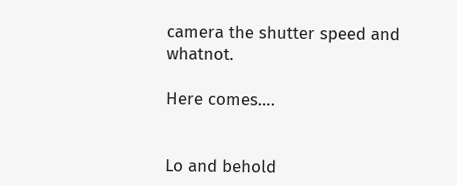camera the shutter speed and whatnot.

Here comes….


Lo and behold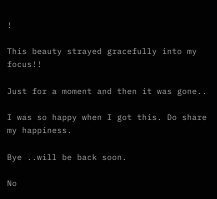!

This beauty strayed gracefully into my focus!!

Just for a moment and then it was gone..

I was so happy when I got this. Do share my happiness.

Bye ..will be back soon.

No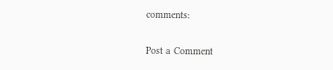comments:

Post a Comment